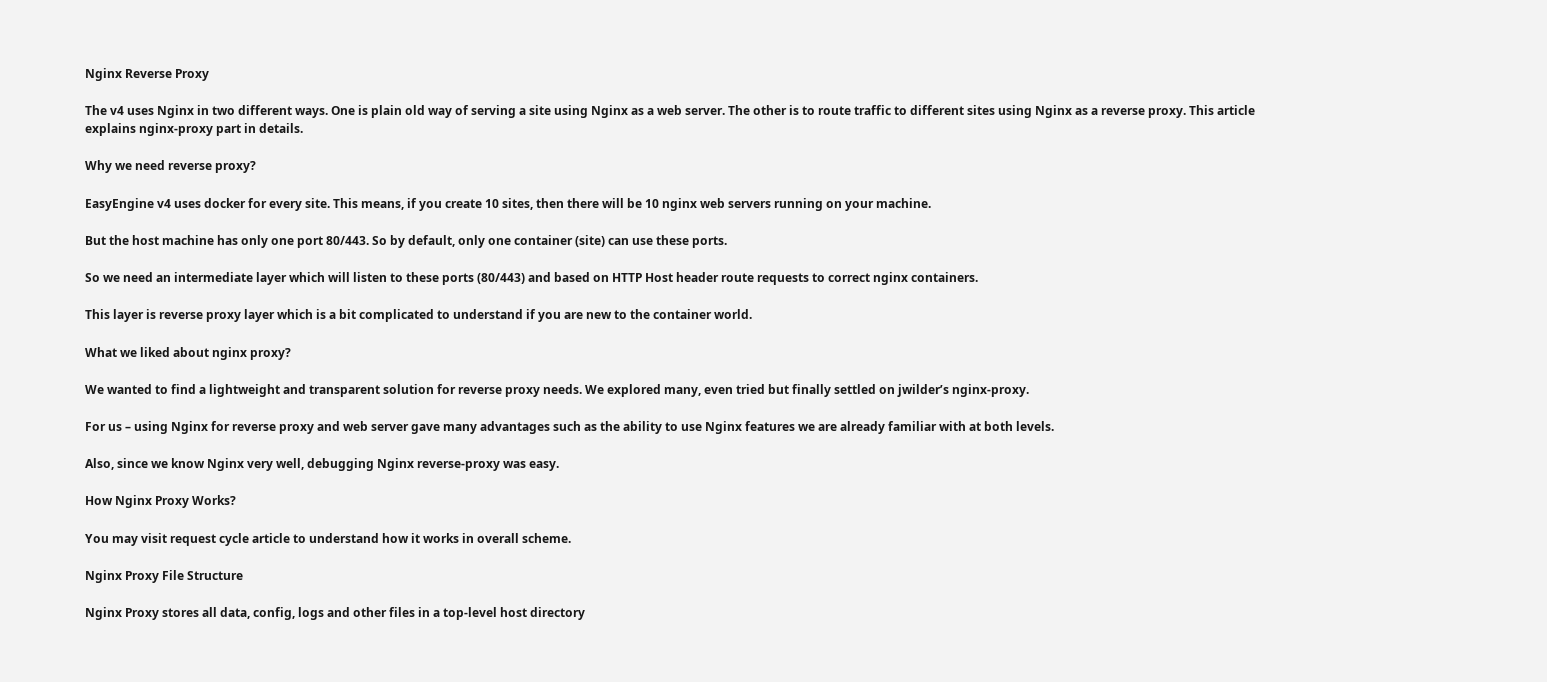Nginx Reverse Proxy

The v4 uses Nginx in two different ways. One is plain old way of serving a site using Nginx as a web server. The other is to route traffic to different sites using Nginx as a reverse proxy. This article explains nginx-proxy part in details.

Why we need reverse proxy?

EasyEngine v4 uses docker for every site. This means, if you create 10 sites, then there will be 10 nginx web servers running on your machine.

But the host machine has only one port 80/443. So by default, only one container (site) can use these ports.

So we need an intermediate layer which will listen to these ports (80/443) and based on HTTP Host header route requests to correct nginx containers.

This layer is reverse proxy layer which is a bit complicated to understand if you are new to the container world.

What we liked about nginx proxy?

We wanted to find a lightweight and transparent solution for reverse proxy needs. We explored many, even tried but finally settled on jwilder’s nginx-proxy.

For us – using Nginx for reverse proxy and web server gave many advantages such as the ability to use Nginx features we are already familiar with at both levels.

Also, since we know Nginx very well, debugging Nginx reverse-proxy was easy.

How Nginx Proxy Works?

You may visit request cycle article to understand how it works in overall scheme.

Nginx Proxy File Structure

Nginx Proxy stores all data, config, logs and other files in a top-level host directory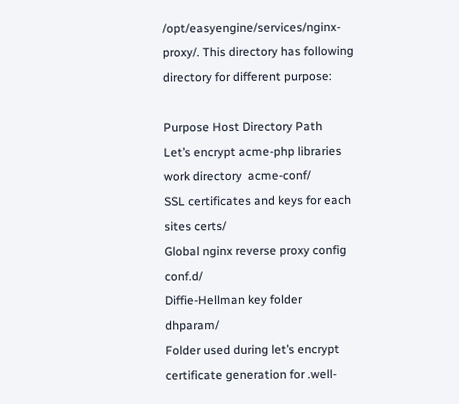/opt/easyengine/services/nginx-proxy/. This directory has following directory for different purpose:

Purpose Host Directory Path
Let’s encrypt acme-php libraries work directory  acme-conf/
SSL certificates and keys for each sites certs/
Global nginx reverse proxy config  conf.d/
Diffie-Hellman key folder dhparam/
Folder used during let’s encrypt certificate generation for .well-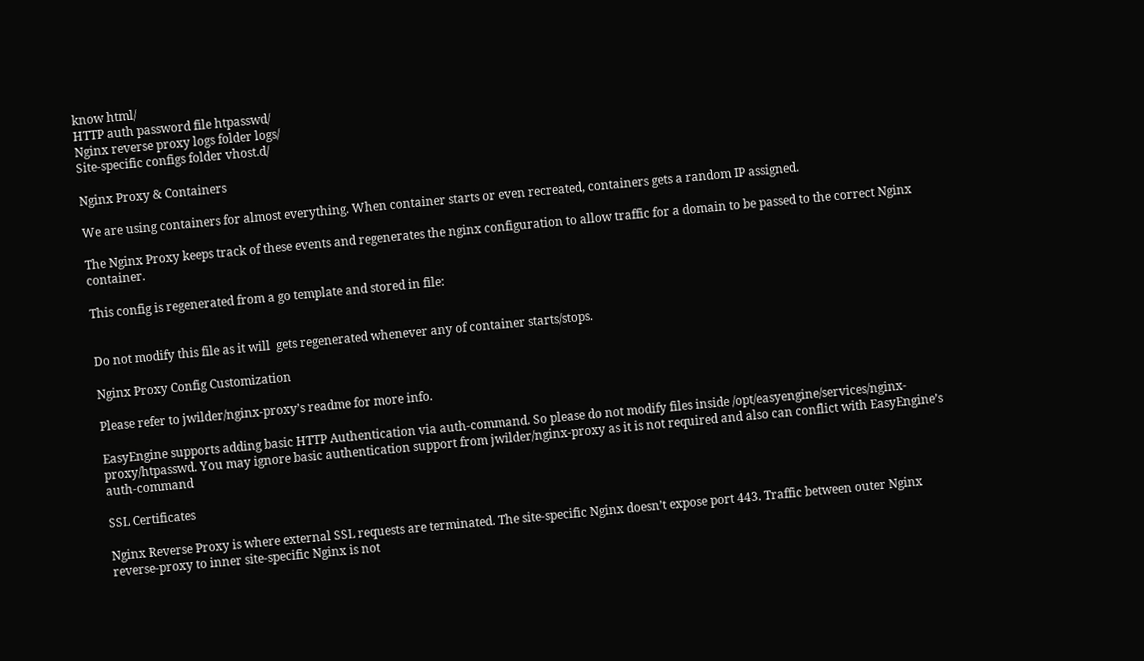know html/
HTTP auth password file htpasswd/
Nginx reverse proxy logs folder logs/
Site-specific configs folder vhost.d/

Nginx Proxy & Containers

We are using containers for almost everything. When container starts or even recreated, containers gets a random IP assigned.

The Nginx Proxy keeps track of these events and regenerates the nginx configuration to allow traffic for a domain to be passed to the correct Nginx container.

This config is regenerated from a go template and stored in file:


Do not modify this file as it will  gets regenerated whenever any of container starts/stops.

Nginx Proxy Config Customization

Please refer to jwilder/nginx-proxy’s readme for more info.

EasyEngine supports adding basic HTTP Authentication via auth-command. So please do not modify files inside /opt/easyengine/services/nginx-proxy/htpasswd. You may ignore basic authentication support from jwilder/nginx-proxy as it is not required and also can conflict with EasyEngine’s auth-command

SSL Certificates

Nginx Reverse Proxy is where external SSL requests are terminated. The site-specific Nginx doesn’t expose port 443. Traffic between outer Nginx reverse-proxy to inner site-specific Nginx is not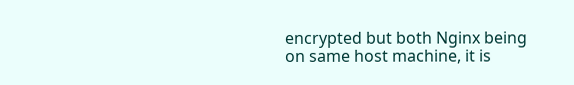encrypted but both Nginx being on same host machine, it is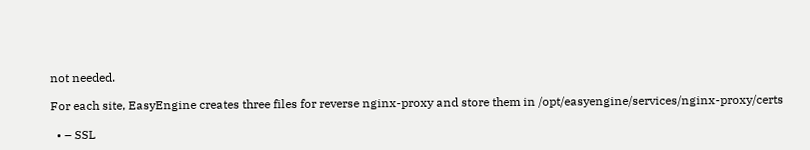not needed.

For each site, EasyEngine creates three files for reverse nginx-proxy and store them in /opt/easyengine/services/nginx-proxy/certs

  • – SSL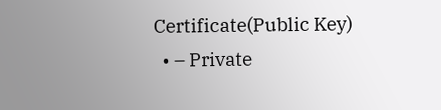Certificate(Public Key)
  • – Private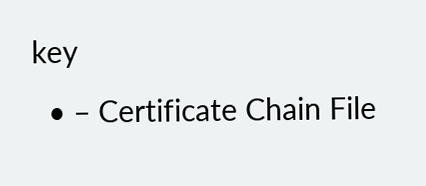key
  • – Certificate Chain File